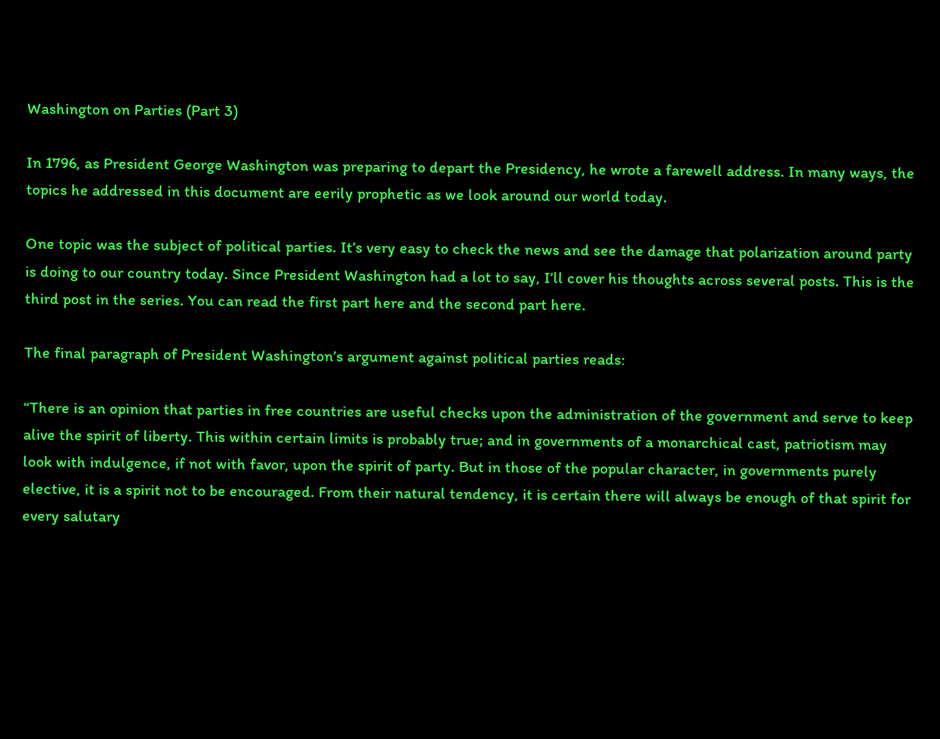Washington on Parties (Part 3)

In 1796, as President George Washington was preparing to depart the Presidency, he wrote a farewell address. In many ways, the topics he addressed in this document are eerily prophetic as we look around our world today.

One topic was the subject of political parties. It’s very easy to check the news and see the damage that polarization around party is doing to our country today. Since President Washington had a lot to say, I’ll cover his thoughts across several posts. This is the third post in the series. You can read the first part here and the second part here.

The final paragraph of President Washington’s argument against political parties reads:

“There is an opinion that parties in free countries are useful checks upon the administration of the government and serve to keep alive the spirit of liberty. This within certain limits is probably true; and in governments of a monarchical cast, patriotism may look with indulgence, if not with favor, upon the spirit of party. But in those of the popular character, in governments purely elective, it is a spirit not to be encouraged. From their natural tendency, it is certain there will always be enough of that spirit for every salutary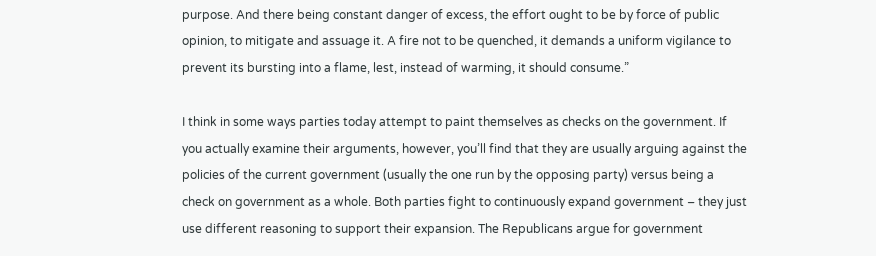purpose. And there being constant danger of excess, the effort ought to be by force of public opinion, to mitigate and assuage it. A fire not to be quenched, it demands a uniform vigilance to prevent its bursting into a flame, lest, instead of warming, it should consume.”

I think in some ways parties today attempt to paint themselves as checks on the government. If you actually examine their arguments, however, you’ll find that they are usually arguing against the policies of the current government (usually the one run by the opposing party) versus being a check on government as a whole. Both parties fight to continuously expand government – they just use different reasoning to support their expansion. The Republicans argue for government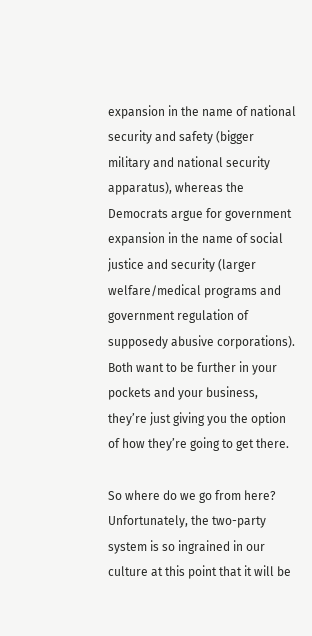expansion in the name of national security and safety (bigger military and national security apparatus), whereas the Democrats argue for government expansion in the name of social justice and security (larger welfare/medical programs and government regulation of supposedy abusive corporations). Both want to be further in your pockets and your business, they’re just giving you the option of how they’re going to get there.

So where do we go from here? Unfortunately, the two-party system is so ingrained in our culture at this point that it will be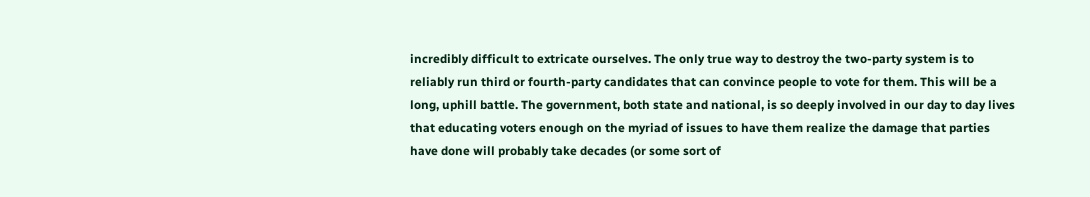incredibly difficult to extricate ourselves. The only true way to destroy the two-party system is to reliably run third or fourth-party candidates that can convince people to vote for them. This will be a long, uphill battle. The government, both state and national, is so deeply involved in our day to day lives that educating voters enough on the myriad of issues to have them realize the damage that parties have done will probably take decades (or some sort of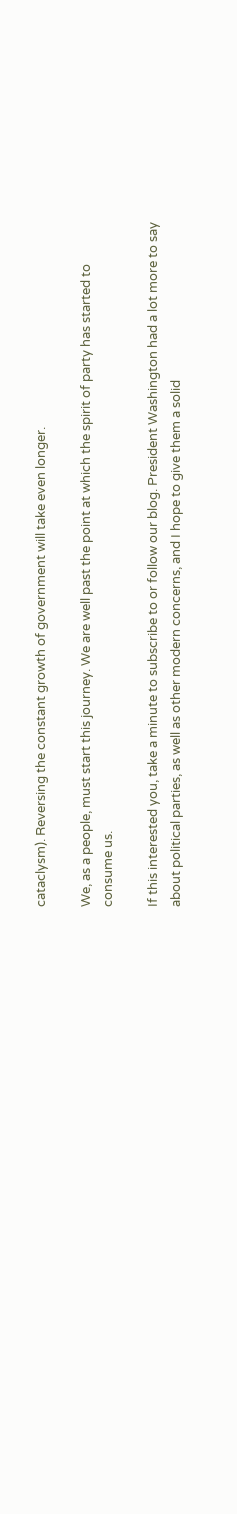cataclysm). Reversing the constant growth of government will take even longer.

We, as a people, must start this journey. We are well past the point at which the spirit of party has started to consume us.

If this interested you, take a minute to subscribe to or follow our blog. President Washington had a lot more to say about political parties, as well as other modern concerns, and I hope to give them a solid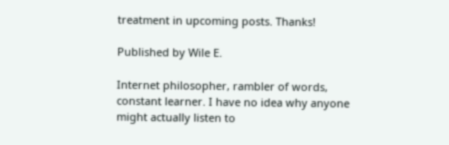treatment in upcoming posts. Thanks!

Published by Wile E.

Internet philosopher, rambler of words, constant learner. I have no idea why anyone might actually listen to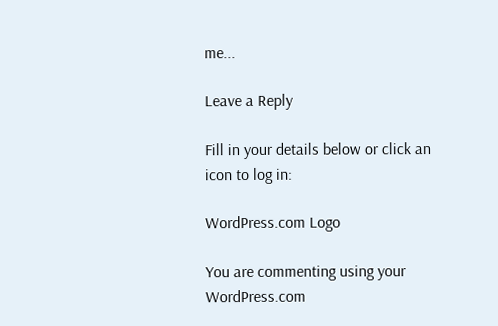me...

Leave a Reply

Fill in your details below or click an icon to log in:

WordPress.com Logo

You are commenting using your WordPress.com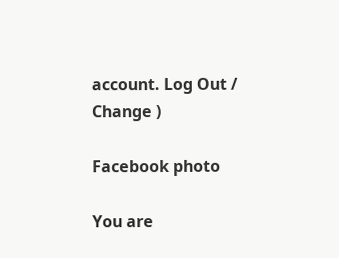account. Log Out /  Change )

Facebook photo

You are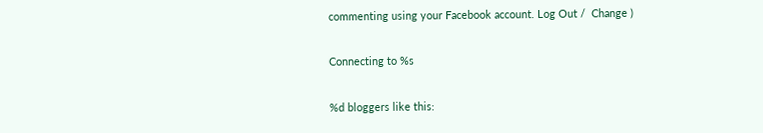commenting using your Facebook account. Log Out /  Change )

Connecting to %s

%d bloggers like this: